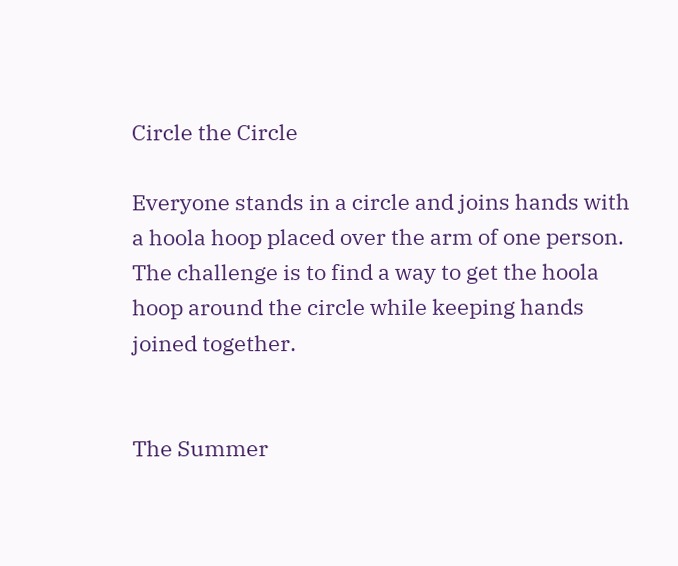Circle the Circle

Everyone stands in a circle and joins hands with a hoola hoop placed over the arm of one person. The challenge is to find a way to get the hoola hoop around the circle while keeping hands joined together.


The Summer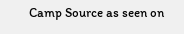Camp Source as seen on